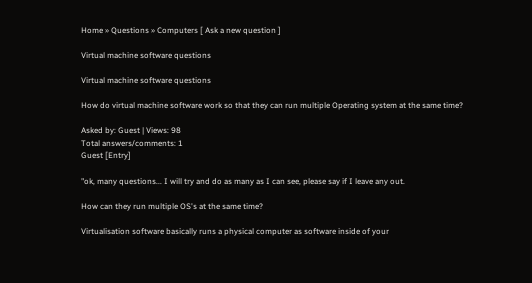Home » Questions » Computers [ Ask a new question ]

Virtual machine software questions

Virtual machine software questions

How do virtual machine software work so that they can run multiple Operating system at the same time?

Asked by: Guest | Views: 98
Total answers/comments: 1
Guest [Entry]

"ok, many questions... I will try and do as many as I can see, please say if I leave any out.

How can they run multiple OS's at the same time?

Virtualisation software basically runs a physical computer as software inside of your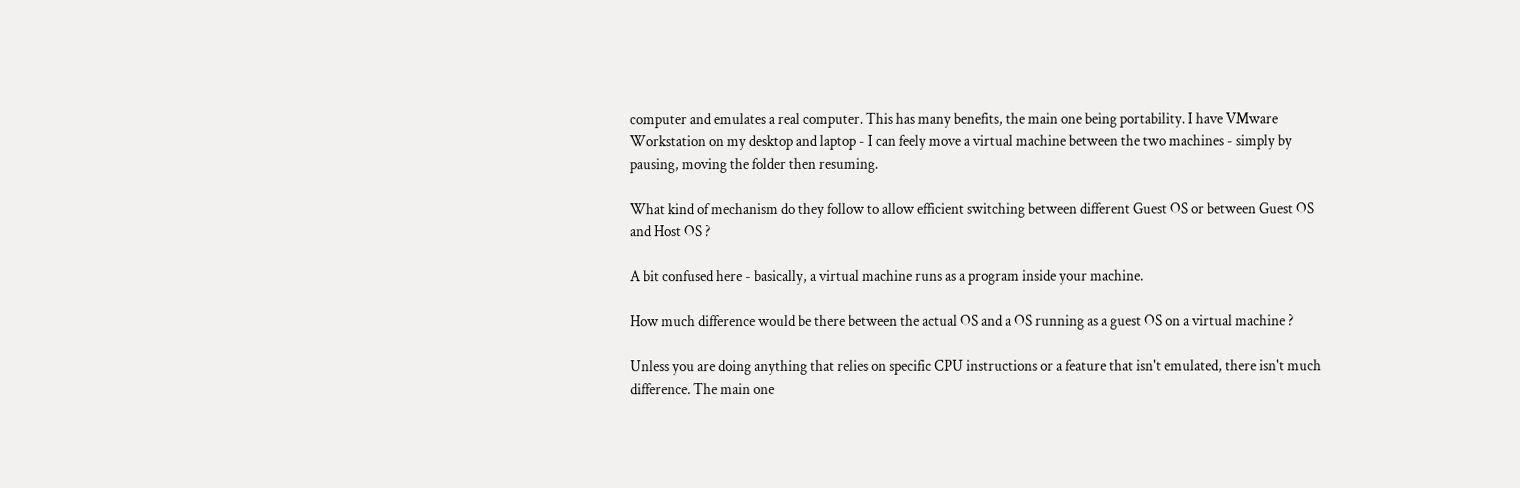computer and emulates a real computer. This has many benefits, the main one being portability. I have VMware Workstation on my desktop and laptop - I can feely move a virtual machine between the two machines - simply by pausing, moving the folder then resuming.

What kind of mechanism do they follow to allow efficient switching between different Guest OS or between Guest OS and Host OS ?

A bit confused here - basically, a virtual machine runs as a program inside your machine.

How much difference would be there between the actual OS and a OS running as a guest OS on a virtual machine ?

Unless you are doing anything that relies on specific CPU instructions or a feature that isn't emulated, there isn't much difference. The main one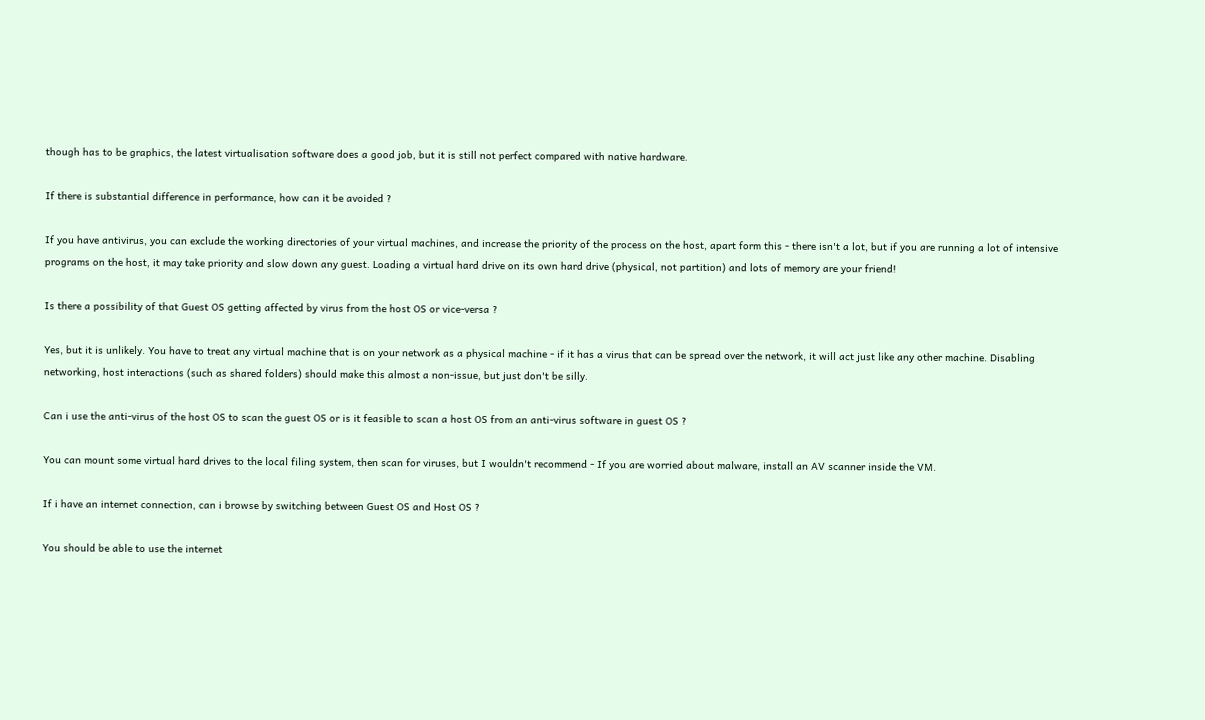though has to be graphics, the latest virtualisation software does a good job, but it is still not perfect compared with native hardware.

If there is substantial difference in performance, how can it be avoided ?

If you have antivirus, you can exclude the working directories of your virtual machines, and increase the priority of the process on the host, apart form this - there isn't a lot, but if you are running a lot of intensive programs on the host, it may take priority and slow down any guest. Loading a virtual hard drive on its own hard drive (physical, not partition) and lots of memory are your friend!

Is there a possibility of that Guest OS getting affected by virus from the host OS or vice-versa ?

Yes, but it is unlikely. You have to treat any virtual machine that is on your network as a physical machine - if it has a virus that can be spread over the network, it will act just like any other machine. Disabling networking, host interactions (such as shared folders) should make this almost a non-issue, but just don't be silly.

Can i use the anti-virus of the host OS to scan the guest OS or is it feasible to scan a host OS from an anti-virus software in guest OS ?

You can mount some virtual hard drives to the local filing system, then scan for viruses, but I wouldn't recommend - If you are worried about malware, install an AV scanner inside the VM.

If i have an internet connection, can i browse by switching between Guest OS and Host OS ?

You should be able to use the internet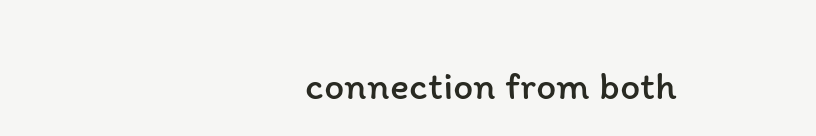connection from both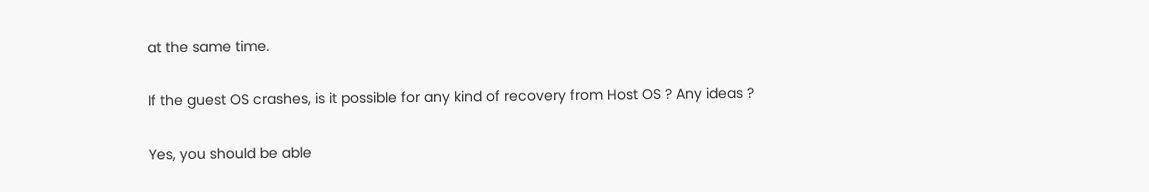at the same time.

If the guest OS crashes, is it possible for any kind of recovery from Host OS ? Any ideas ?

Yes, you should be able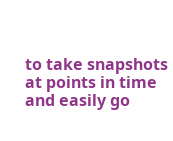to take snapshots at points in time and easily go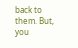back to them. But, you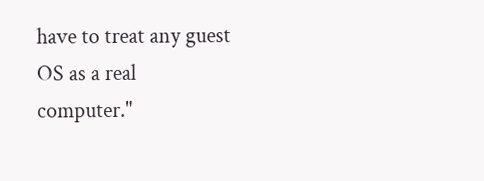have to treat any guest OS as a real computer."